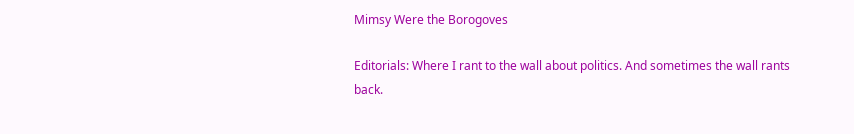Mimsy Were the Borogoves

Editorials: Where I rant to the wall about politics. And sometimes the wall rants back.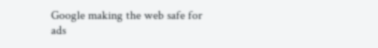Google making the web safe for ads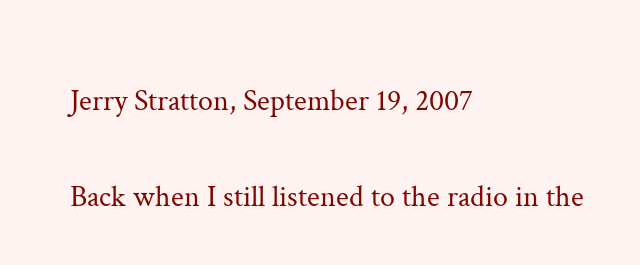Jerry Stratton, September 19, 2007

Back when I still listened to the radio in the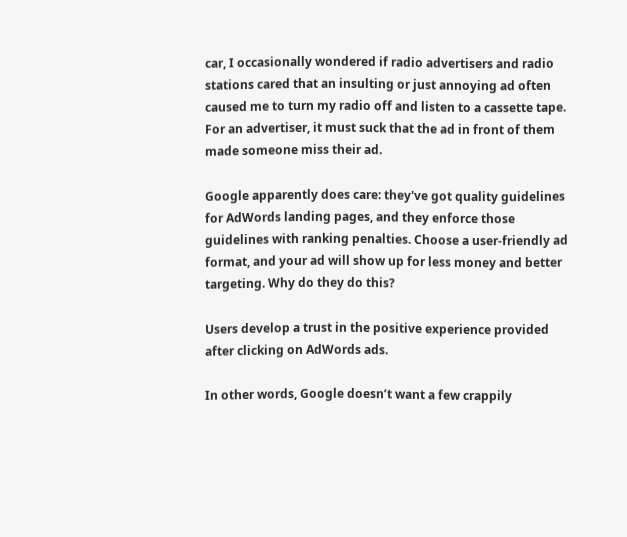car, I occasionally wondered if radio advertisers and radio stations cared that an insulting or just annoying ad often caused me to turn my radio off and listen to a cassette tape. For an advertiser, it must suck that the ad in front of them made someone miss their ad.

Google apparently does care: they've got quality guidelines for AdWords landing pages, and they enforce those guidelines with ranking penalties. Choose a user-friendly ad format, and your ad will show up for less money and better targeting. Why do they do this?

Users develop a trust in the positive experience provided after clicking on AdWords ads.

In other words, Google doesn’t want a few crappily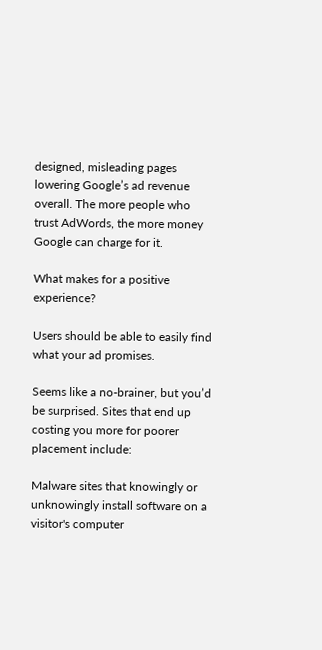designed, misleading pages lowering Google’s ad revenue overall. The more people who trust AdWords, the more money Google can charge for it.

What makes for a positive experience?

Users should be able to easily find what your ad promises.

Seems like a no-brainer, but you’d be surprised. Sites that end up costing you more for poorer placement include:

Malware sites that knowingly or unknowingly install software on a visitor's computer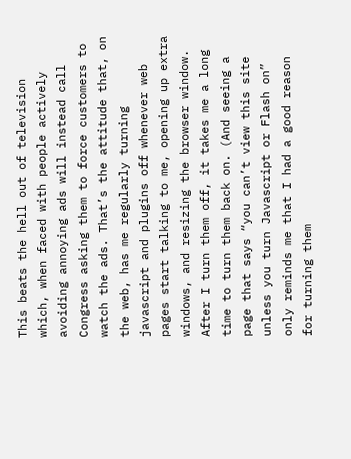This beats the hell out of television which, when faced with people actively avoiding annoying ads will instead call Congress asking them to force customers to watch the ads. That’s the attitude that, on the web, has me regularly turning javascript and plugins off whenever web pages start talking to me, opening up extra windows, and resizing the browser window. After I turn them off, it takes me a long time to turn them back on. (And seeing a page that says “you can’t view this site unless you turn Javascript or Flash on” only reminds me that I had a good reason for turning them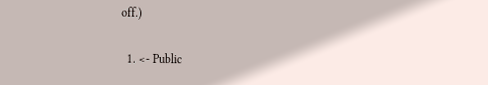off.)

  1. <- Public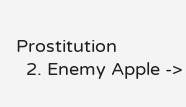Prostitution
  2. Enemy Apple ->